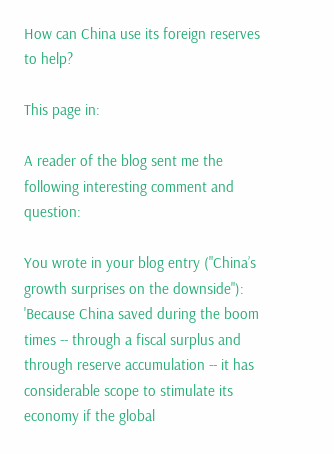How can China use its foreign reserves to help?

This page in:

A reader of the blog sent me the following interesting comment and question:

You wrote in your blog entry ("China’s growth surprises on the downside"): 'Because China saved during the boom times -- through a fiscal surplus and through reserve accumulation -- it has considerable scope to stimulate its economy if the global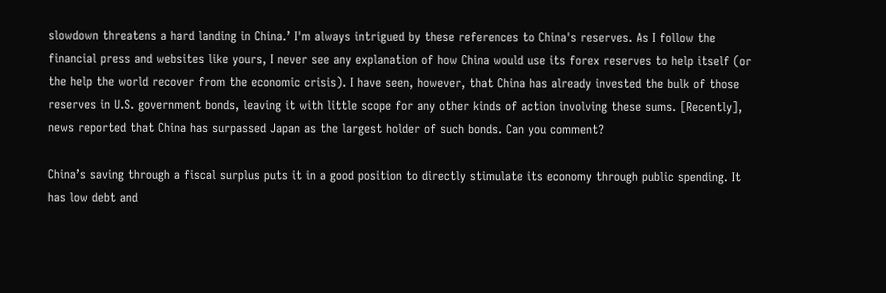slowdown threatens a hard landing in China.’ I'm always intrigued by these references to China's reserves. As I follow the financial press and websites like yours, I never see any explanation of how China would use its forex reserves to help itself (or the help the world recover from the economic crisis). I have seen, however, that China has already invested the bulk of those reserves in U.S. government bonds, leaving it with little scope for any other kinds of action involving these sums. [Recently], news reported that China has surpassed Japan as the largest holder of such bonds. Can you comment?

China’s saving through a fiscal surplus puts it in a good position to directly stimulate its economy through public spending. It has low debt and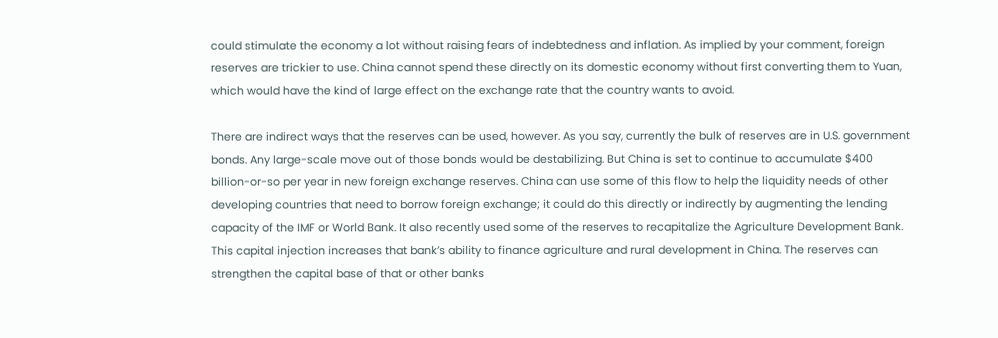could stimulate the economy a lot without raising fears of indebtedness and inflation. As implied by your comment, foreign reserves are trickier to use. China cannot spend these directly on its domestic economy without first converting them to Yuan, which would have the kind of large effect on the exchange rate that the country wants to avoid.

There are indirect ways that the reserves can be used, however. As you say, currently the bulk of reserves are in U.S. government bonds. Any large-scale move out of those bonds would be destabilizing. But China is set to continue to accumulate $400 billion-or-so per year in new foreign exchange reserves. China can use some of this flow to help the liquidity needs of other developing countries that need to borrow foreign exchange; it could do this directly or indirectly by augmenting the lending capacity of the IMF or World Bank. It also recently used some of the reserves to recapitalize the Agriculture Development Bank. This capital injection increases that bank’s ability to finance agriculture and rural development in China. The reserves can strengthen the capital base of that or other banks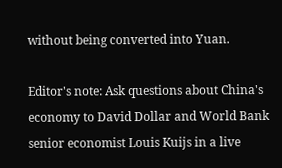without being converted into Yuan.

Editor's note: Ask questions about China's economy to David Dollar and World Bank senior economist Louis Kuijs in a live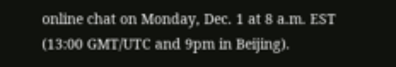online chat on Monday, Dec. 1 at 8 a.m. EST (13:00 GMT/UTC and 9pm in Beijing).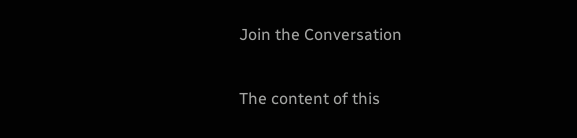Join the Conversation

The content of this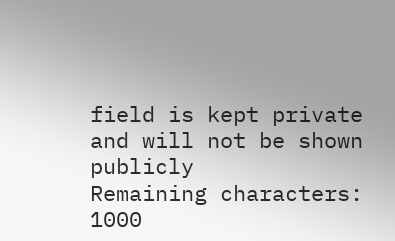field is kept private and will not be shown publicly
Remaining characters: 1000